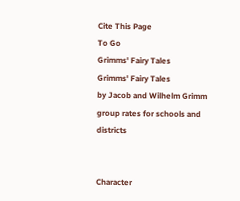Cite This Page
To Go
Grimms' Fairy Tales
Grimms' Fairy Tales
by Jacob and Wilhelm Grimm
group rates for schools and districts


Character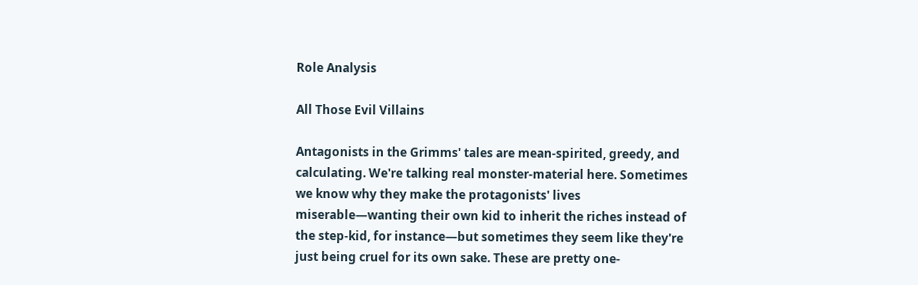Role Analysis

All Those Evil Villains

Antagonists in the Grimms' tales are mean-spirited, greedy, and calculating. We're talking real monster-material here. Sometimes we know why they make the protagonists' lives miserable—wanting their own kid to inherit the riches instead of the step-kid, for instance—but sometimes they seem like they're just being cruel for its own sake. These are pretty one-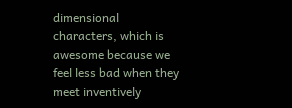dimensional characters, which is awesome because we feel less bad when they meet inventively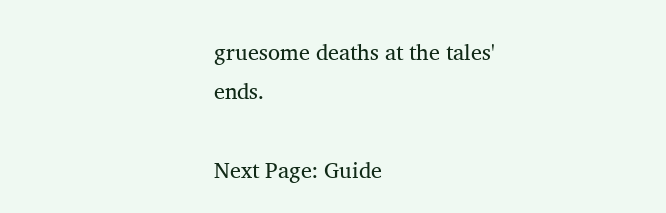gruesome deaths at the tales' ends.

Next Page: Guide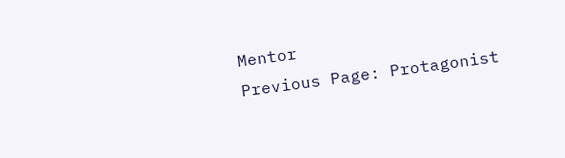Mentor
Previous Page: Protagonist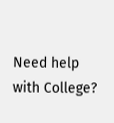Need help with College?